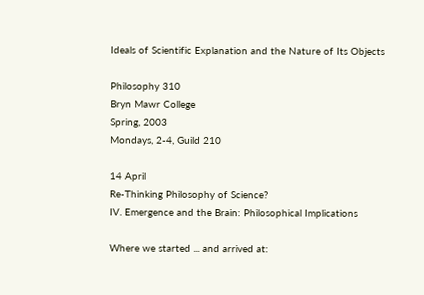Ideals of Scientific Explanation and the Nature of Its Objects

Philosophy 310
Bryn Mawr College
Spring, 2003
Mondays, 2-4, Guild 210

14 April
Re-Thinking Philosophy of Science?
IV. Emergence and the Brain: Philosophical Implications

Where we started ... and arrived at: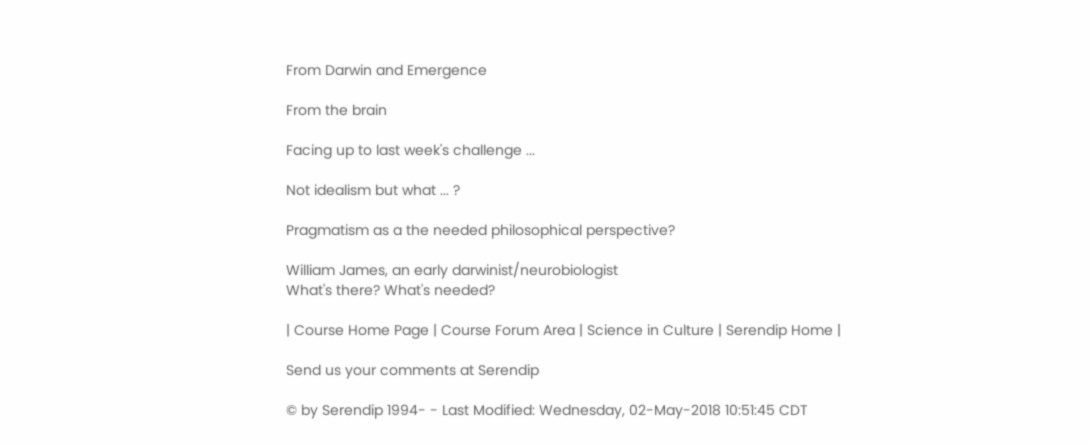From Darwin and Emergence

From the brain

Facing up to last week's challenge ...

Not idealism but what ... ?

Pragmatism as a the needed philosophical perspective?

William James, an early darwinist/neurobiologist
What's there? What's needed?

| Course Home Page | Course Forum Area | Science in Culture | Serendip Home |

Send us your comments at Serendip

© by Serendip 1994- - Last Modified: Wednesday, 02-May-2018 10:51:45 CDT